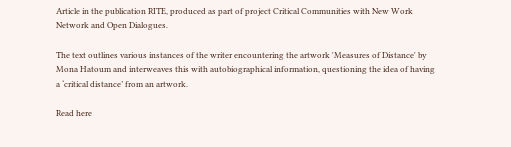Article in the publication RITE, produced as part of project Critical Communities with New Work Network and Open Dialogues.

The text outlines various instances of the writer encountering the artwork 'Measures of Distance' by Mona Hatoum and interweaves this with autobiographical information, questioning the idea of having a ‘critical distance’ from an artwork.

Read here